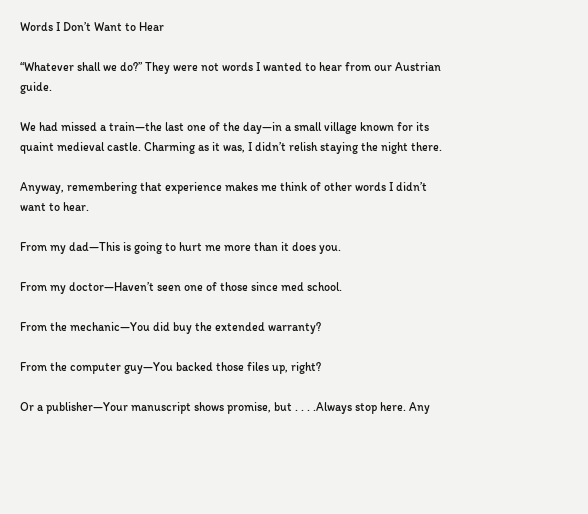Words I Don’t Want to Hear

“Whatever shall we do?” They were not words I wanted to hear from our Austrian guide.

We had missed a train—the last one of the day—in a small village known for its quaint medieval castle. Charming as it was, I didn’t relish staying the night there.

Anyway, remembering that experience makes me think of other words I didn’t want to hear.

From my dad—This is going to hurt me more than it does you.

From my doctor—Haven’t seen one of those since med school.

From the mechanic—You did buy the extended warranty?

From the computer guy—You backed those files up, right?

Or a publisher—Your manuscript shows promise, but . . . .Always stop here. Any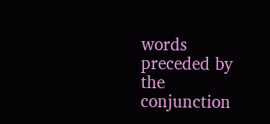words preceded by the conjunction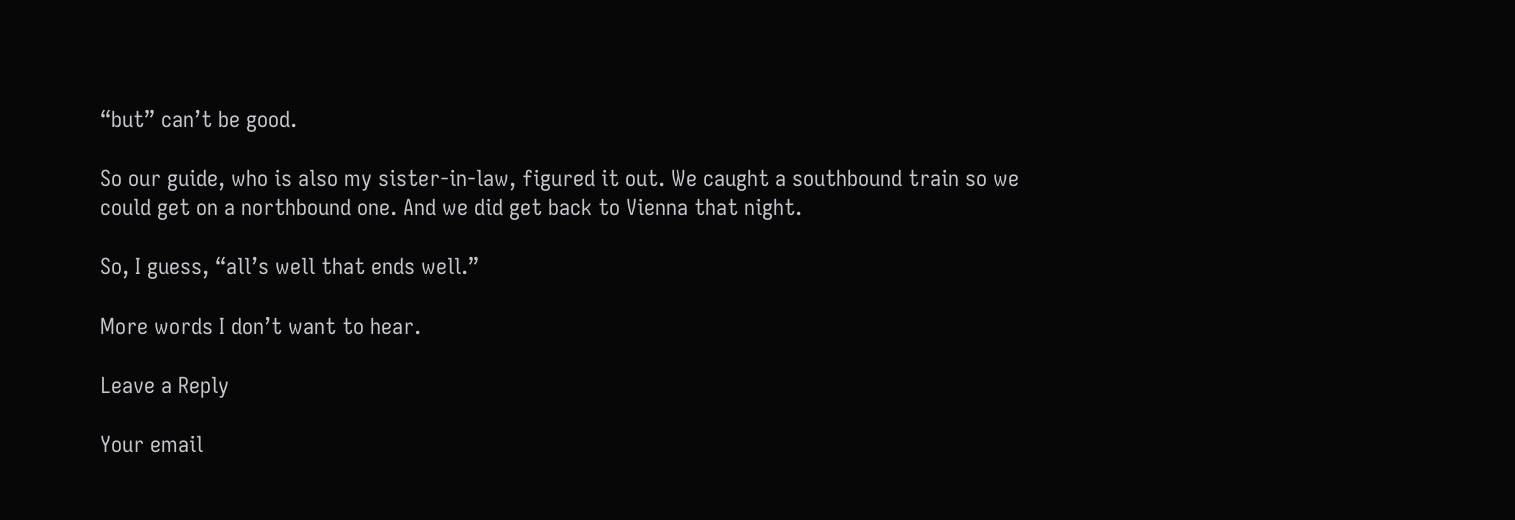“but” can’t be good.

So our guide, who is also my sister-in-law, figured it out. We caught a southbound train so we could get on a northbound one. And we did get back to Vienna that night.

So, I guess, “all’s well that ends well.”

More words I don’t want to hear.

Leave a Reply

Your email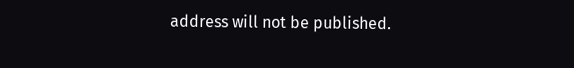address will not be published.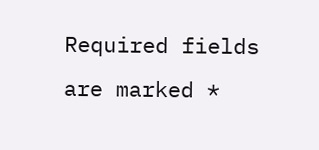Required fields are marked *